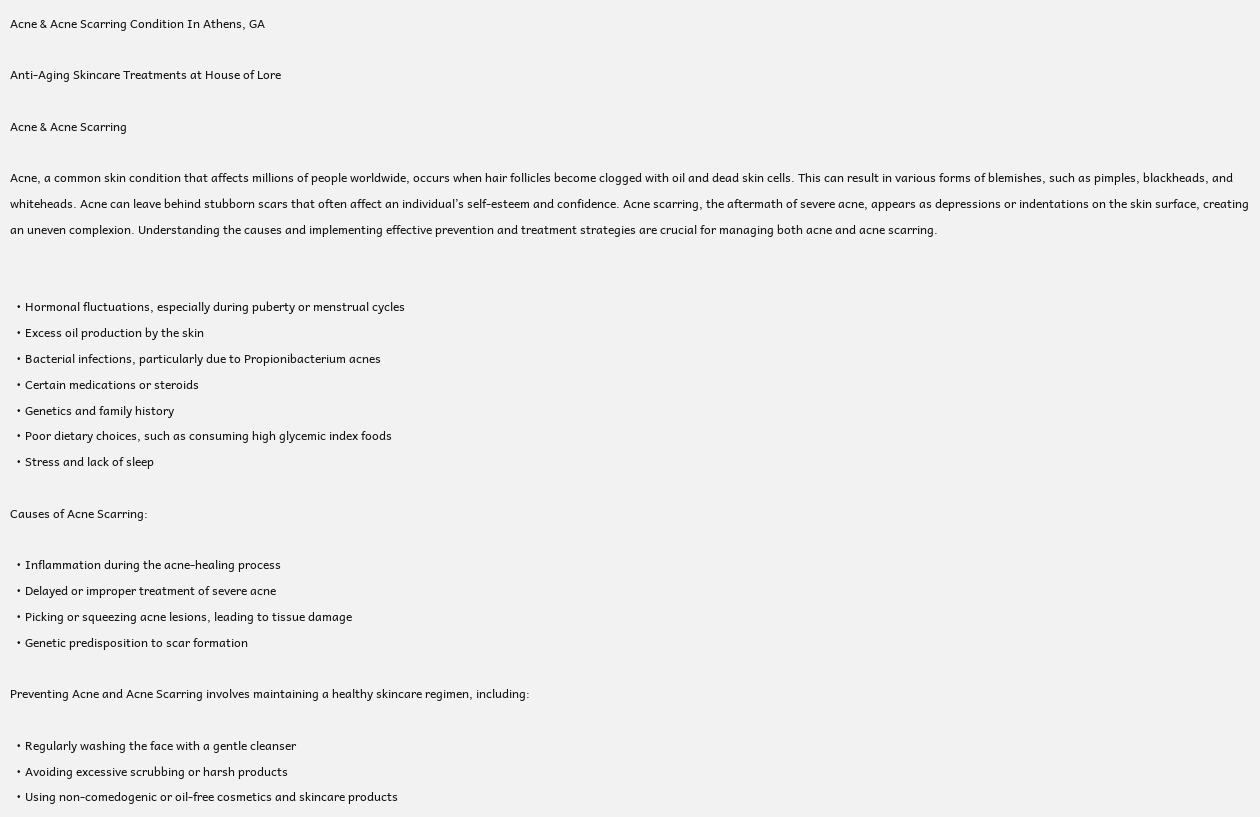Acne & Acne Scarring Condition In Athens, GA

Anti-Aging Skincare Treatments at House of Lore

Acne & Acne Scarring

Acne, a common skin condition that affects millions of people worldwide, occurs when hair follicles become clogged with oil and dead skin cells. This can result in various forms of blemishes, such as pimples, blackheads, and whiteheads. Acne can leave behind stubborn scars that often affect an individual’s self-esteem and confidence. Acne scarring, the aftermath of severe acne, appears as depressions or indentations on the skin surface, creating an uneven complexion. Understanding the causes and implementing effective prevention and treatment strategies are crucial for managing both acne and acne scarring.


  • Hormonal fluctuations, especially during puberty or menstrual cycles
  • Excess oil production by the skin
  • Bacterial infections, particularly due to Propionibacterium acnes
  • Certain medications or steroids
  • Genetics and family history
  • Poor dietary choices, such as consuming high glycemic index foods
  • Stress and lack of sleep

Causes of Acne Scarring:

  • Inflammation during the acne-healing process
  • Delayed or improper treatment of severe acne
  • Picking or squeezing acne lesions, leading to tissue damage
  • Genetic predisposition to scar formation

Preventing Acne and Acne Scarring involves maintaining a healthy skincare regimen, including:

  • Regularly washing the face with a gentle cleanser
  • Avoiding excessive scrubbing or harsh products
  • Using non-comedogenic or oil-free cosmetics and skincare products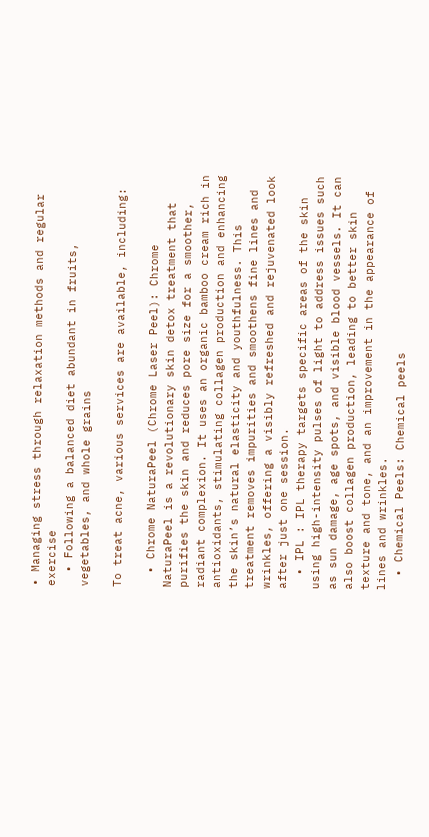• Managing stress through relaxation methods and regular exercise
  • Following a balanced diet abundant in fruits, vegetables, and whole grains

To treat acne, various services are available, including:

  • Chrome NaturaPeel (Chrome Laser Peel): Chrome NaturaPeel is a revolutionary skin detox treatment that purifies the skin and reduces pore size for a smoother, radiant complexion. It uses an organic bamboo cream rich in antioxidants, stimulating collagen production and enhancing the skin’s natural elasticity and youthfulness. This treatment removes impurities and smoothens fine lines and wrinkles, offering a visibly refreshed and rejuvenated look after just one session.
  • IPL : IPL therapy targets specific areas of the skin using high-intensity pulses of light to address issues such as sun damage, age spots, and visible blood vessels. It can also boost collagen production, leading to better skin texture and tone, and an improvement in the appearance of lines and wrinkles.
  • Chemical Peels: Chemical peels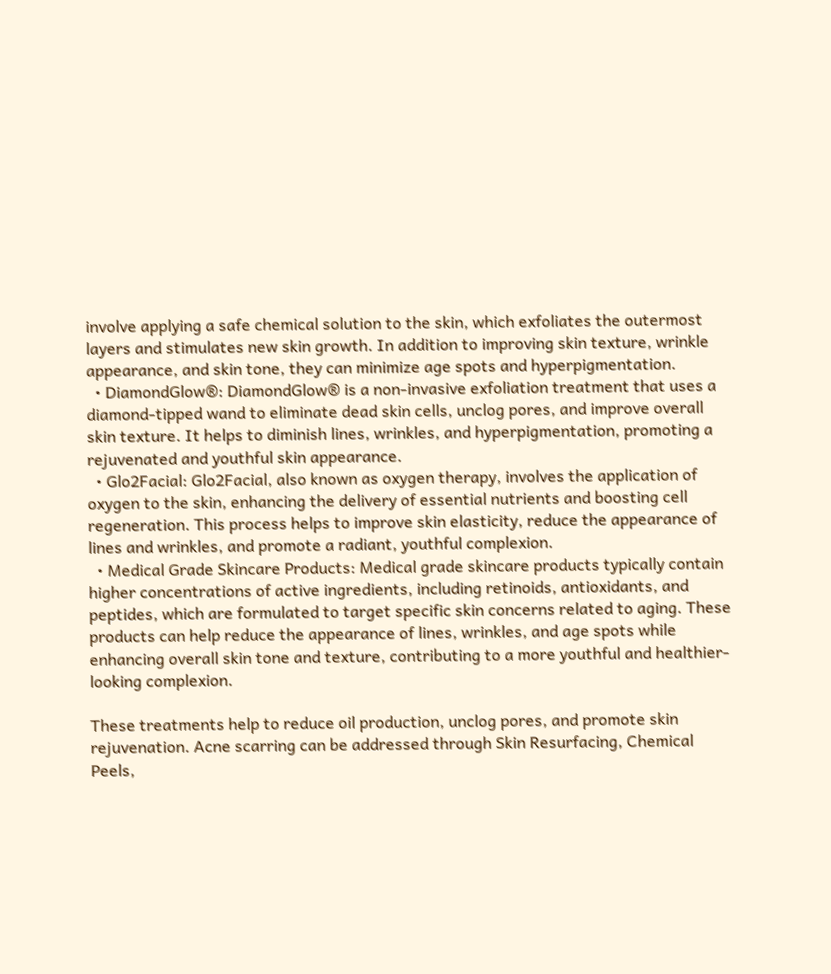involve applying a safe chemical solution to the skin, which exfoliates the outermost layers and stimulates new skin growth. In addition to improving skin texture, wrinkle appearance, and skin tone, they can minimize age spots and hyperpigmentation.
  • DiamondGlow®: DiamondGlow® is a non-invasive exfoliation treatment that uses a diamond-tipped wand to eliminate dead skin cells, unclog pores, and improve overall skin texture. It helps to diminish lines, wrinkles, and hyperpigmentation, promoting a rejuvenated and youthful skin appearance.
  • Glo2Facial: Glo2Facial, also known as oxygen therapy, involves the application of oxygen to the skin, enhancing the delivery of essential nutrients and boosting cell regeneration. This process helps to improve skin elasticity, reduce the appearance of lines and wrinkles, and promote a radiant, youthful complexion.
  • Medical Grade Skincare Products: Medical grade skincare products typically contain higher concentrations of active ingredients, including retinoids, antioxidants, and peptides, which are formulated to target specific skin concerns related to aging. These products can help reduce the appearance of lines, wrinkles, and age spots while enhancing overall skin tone and texture, contributing to a more youthful and healthier-looking complexion.

These treatments help to reduce oil production, unclog pores, and promote skin rejuvenation. Acne scarring can be addressed through Skin Resurfacing, Chemical Peels,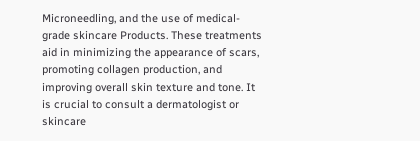Microneedling, and the use of medical-grade skincare Products. These treatments aid in minimizing the appearance of scars, promoting collagen production, and improving overall skin texture and tone. It is crucial to consult a dermatologist or skincare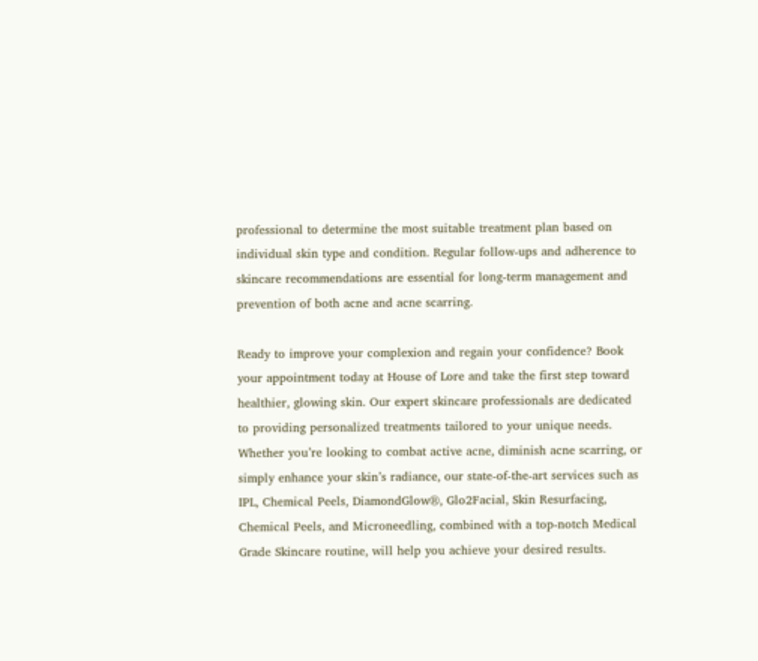professional to determine the most suitable treatment plan based on individual skin type and condition. Regular follow-ups and adherence to skincare recommendations are essential for long-term management and prevention of both acne and acne scarring.

Ready to improve your complexion and regain your confidence? Book your appointment today at House of Lore and take the first step toward healthier, glowing skin. Our expert skincare professionals are dedicated to providing personalized treatments tailored to your unique needs. Whether you’re looking to combat active acne, diminish acne scarring, or simply enhance your skin’s radiance, our state-of-the-art services such as IPL, Chemical Peels, DiamondGlow®, Glo2Facial, Skin Resurfacing, Chemical Peels, and Microneedling, combined with a top-notch Medical Grade Skincare routine, will help you achieve your desired results.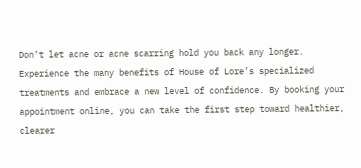Don’t let acne or acne scarring hold you back any longer. Experience the many benefits of House of Lore’s specialized treatments and embrace a new level of confidence. By booking your appointment online, you can take the first step toward healthier, clearer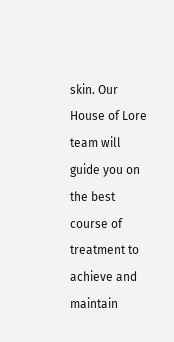skin. Our House of Lore team will guide you on the best course of treatment to achieve and maintain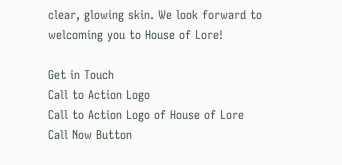clear, glowing skin. We look forward to welcoming you to House of Lore!

Get in Touch
Call to Action Logo
Call to Action Logo of House of Lore
Call Now Button